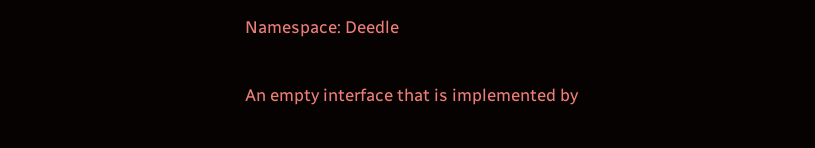Namespace: Deedle

An empty interface that is implemented by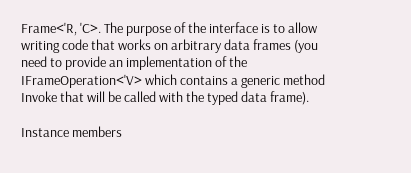Frame<'R, 'C>. The purpose of the interface is to allow writing code that works on arbitrary data frames (you need to provide an implementation of the IFrameOperation<'V> which contains a generic method Invoke that will be called with the typed data frame).

Instance members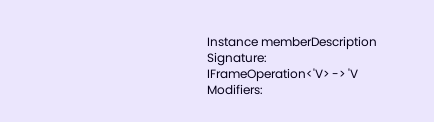Instance memberDescription
Signature: IFrameOperation<'V> -> 'V
Modifiers: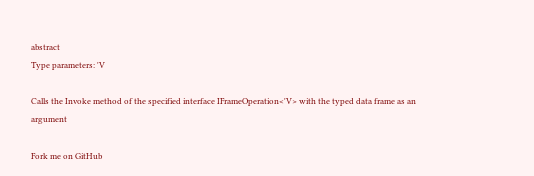abstract
Type parameters: 'V

Calls the Invoke method of the specified interface IFrameOperation<'V> with the typed data frame as an argument

Fork me on GitHub